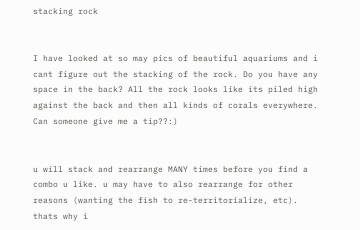stacking rock


I have looked at so may pics of beautiful aquariums and i cant figure out the stacking of the rock. Do you have any space in the back? All the rock looks like its piled high against the back and then all kinds of corals everywhere. Can someone give me a tip??:)


u will stack and rearrange MANY times before you find a combo u like. u may have to also rearrange for other reasons (wanting the fish to re-territorialize, etc). thats why i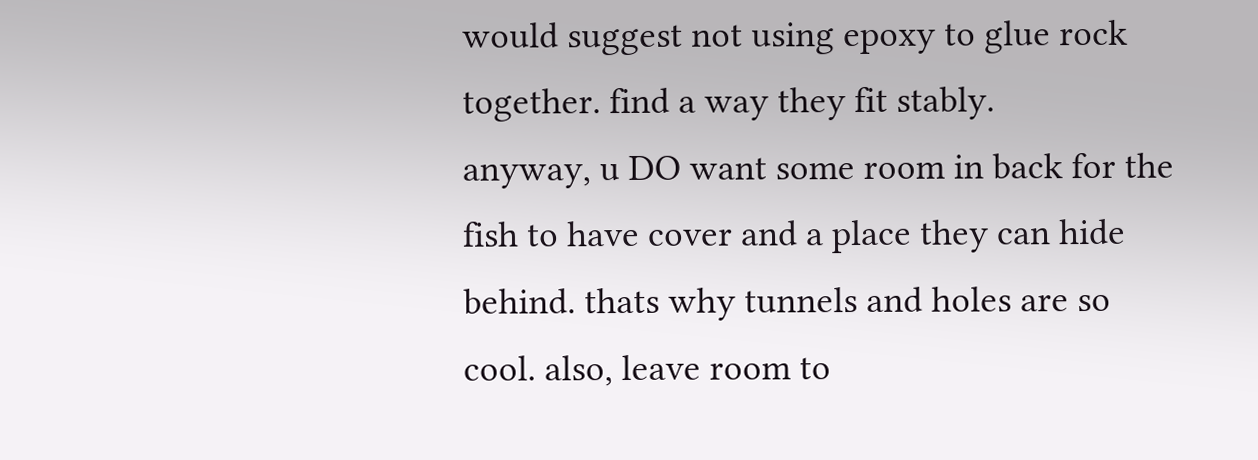would suggest not using epoxy to glue rock together. find a way they fit stably.
anyway, u DO want some room in back for the fish to have cover and a place they can hide behind. thats why tunnels and holes are so cool. also, leave room to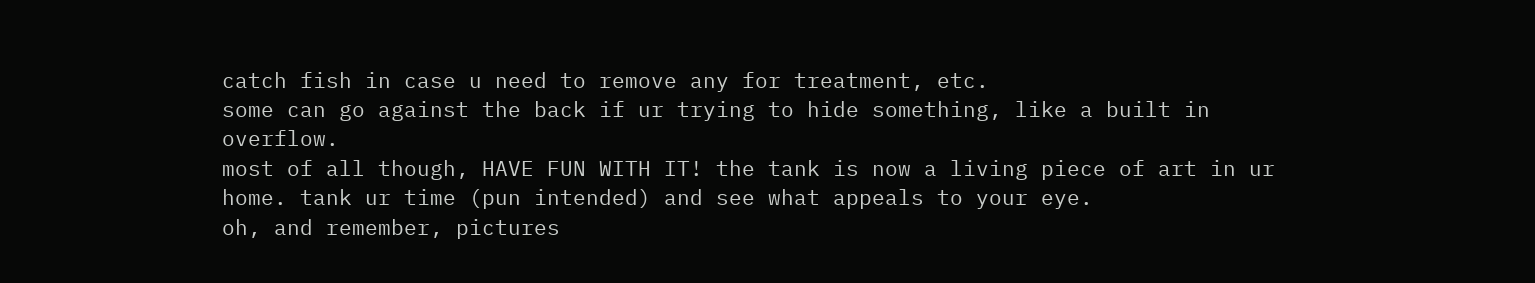catch fish in case u need to remove any for treatment, etc.
some can go against the back if ur trying to hide something, like a built in overflow.
most of all though, HAVE FUN WITH IT! the tank is now a living piece of art in ur home. tank ur time (pun intended) and see what appeals to your eye.
oh, and remember, pictures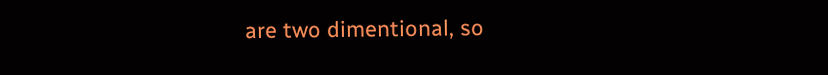are two dimentional, so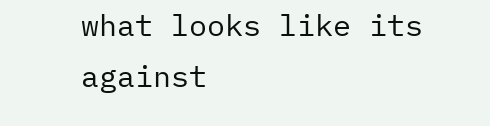what looks like its against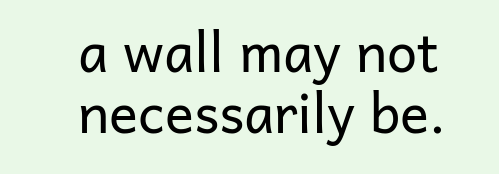a wall may not necessarily be.